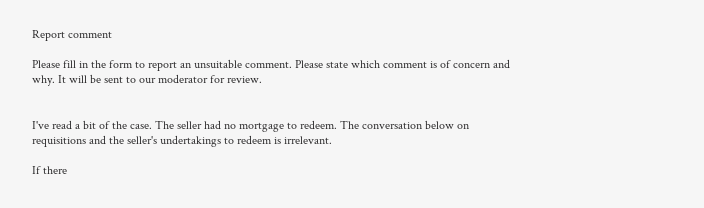Report comment

Please fill in the form to report an unsuitable comment. Please state which comment is of concern and why. It will be sent to our moderator for review.


I've read a bit of the case. The seller had no mortgage to redeem. The conversation below on requisitions and the seller's undertakings to redeem is irrelevant.

If there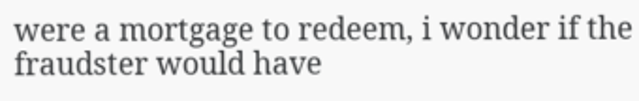were a mortgage to redeem, i wonder if the fraudster would have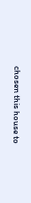chosen this house to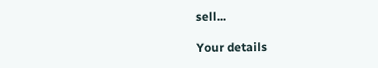sell...

Your details